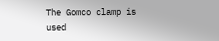The Gomco clamp is used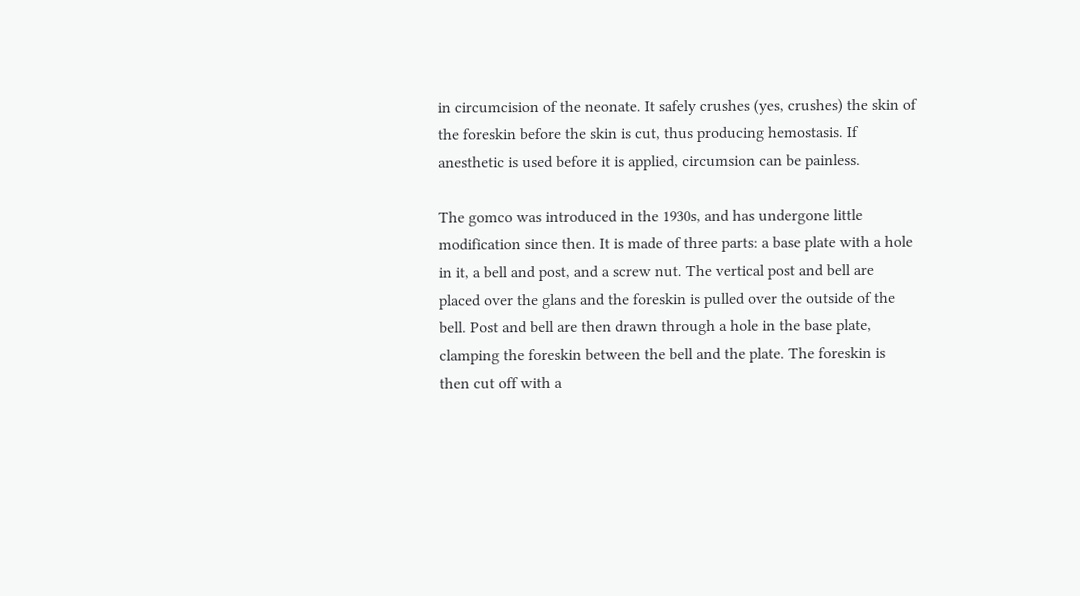in circumcision of the neonate. It safely crushes (yes, crushes) the skin of the foreskin before the skin is cut, thus producing hemostasis. If anesthetic is used before it is applied, circumsion can be painless.

The gomco was introduced in the 1930s, and has undergone little modification since then. It is made of three parts: a base plate with a hole in it, a bell and post, and a screw nut. The vertical post and bell are placed over the glans and the foreskin is pulled over the outside of the bell. Post and bell are then drawn through a hole in the base plate, clamping the foreskin between the bell and the plate. The foreskin is then cut off with a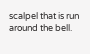scalpel that is run around the bell.